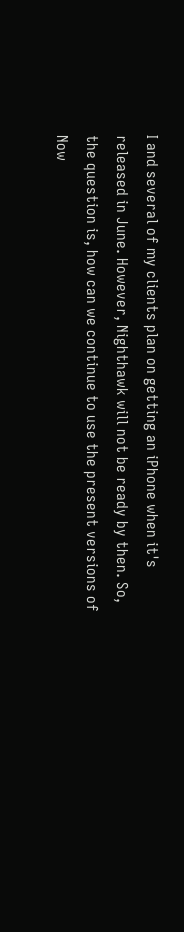I and several of my clients plan on getting an iPhone when it's released in June. However, Nighthawk will not be ready by then. So, the question is, how can we continue to use the present versions of Now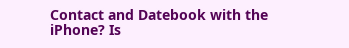Contact and Datebook with the iPhone? Is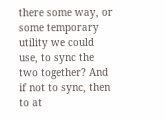there some way, or some temporary utility we could use, to sync the two together? And if not to sync, then to at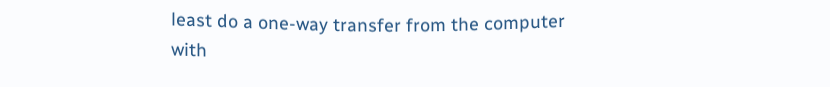least do a one-way transfer from the computer with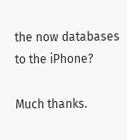the now databases to the iPhone?

Much thanks.